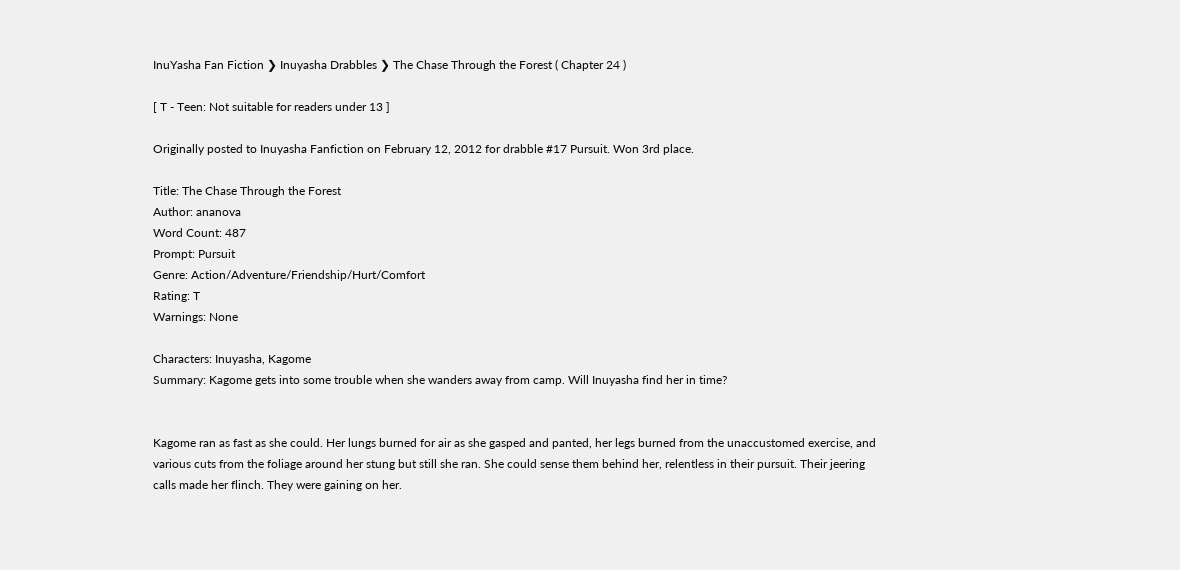InuYasha Fan Fiction ❯ Inuyasha Drabbles ❯ The Chase Through the Forest ( Chapter 24 )

[ T - Teen: Not suitable for readers under 13 ]

Originally posted to Inuyasha Fanfiction on February 12, 2012 for drabble #17 Pursuit. Won 3rd place.

Title: The Chase Through the Forest
Author: ananova
Word Count: 487
Prompt: Pursuit
Genre: Action/Adventure/Friendship/Hurt/Comfort
Rating: T
Warnings: None

Characters: Inuyasha, Kagome
Summary: Kagome gets into some trouble when she wanders away from camp. Will Inuyasha find her in time?


Kagome ran as fast as she could. Her lungs burned for air as she gasped and panted, her legs burned from the unaccustomed exercise, and various cuts from the foliage around her stung but still she ran. She could sense them behind her, relentless in their pursuit. Their jeering calls made her flinch. They were gaining on her.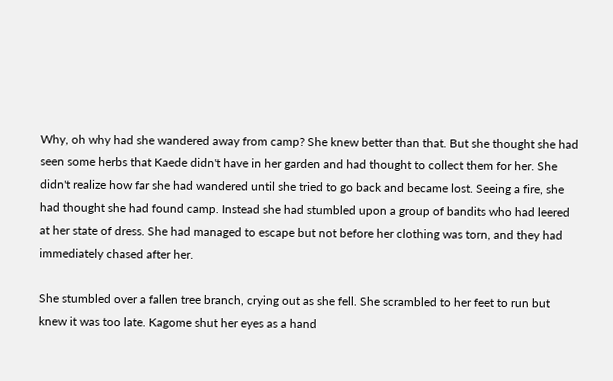Why, oh why had she wandered away from camp? She knew better than that. But she thought she had seen some herbs that Kaede didn't have in her garden and had thought to collect them for her. She didn't realize how far she had wandered until she tried to go back and became lost. Seeing a fire, she had thought she had found camp. Instead she had stumbled upon a group of bandits who had leered at her state of dress. She had managed to escape but not before her clothing was torn, and they had immediately chased after her.

She stumbled over a fallen tree branch, crying out as she fell. She scrambled to her feet to run but knew it was too late. Kagome shut her eyes as a hand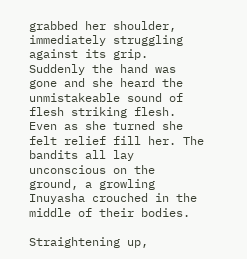grabbed her shoulder, immediately struggling against its grip. Suddenly the hand was gone and she heard the unmistakeable sound of flesh striking flesh. Even as she turned she felt relief fill her. The bandits all lay unconscious on the ground, a growling Inuyasha crouched in the middle of their bodies.

Straightening up,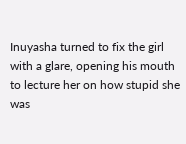Inuyasha turned to fix the girl with a glare, opening his mouth to lecture her on how stupid she was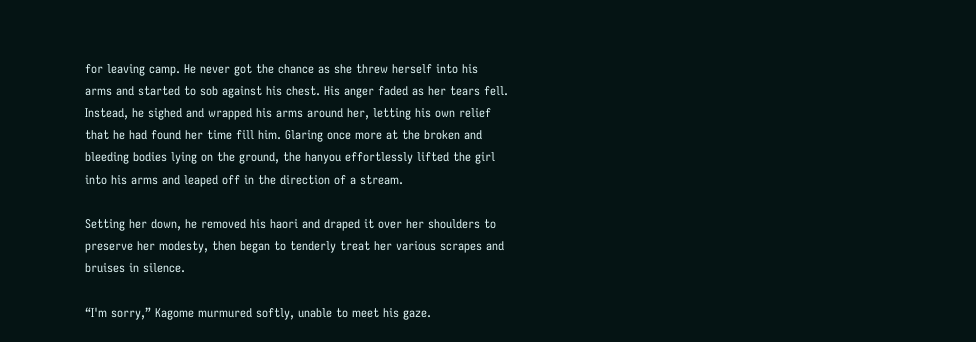for leaving camp. He never got the chance as she threw herself into his arms and started to sob against his chest. His anger faded as her tears fell. Instead, he sighed and wrapped his arms around her, letting his own relief that he had found her time fill him. Glaring once more at the broken and bleeding bodies lying on the ground, the hanyou effortlessly lifted the girl into his arms and leaped off in the direction of a stream.

Setting her down, he removed his haori and draped it over her shoulders to preserve her modesty, then began to tenderly treat her various scrapes and bruises in silence.

“I'm sorry,” Kagome murmured softly, unable to meet his gaze.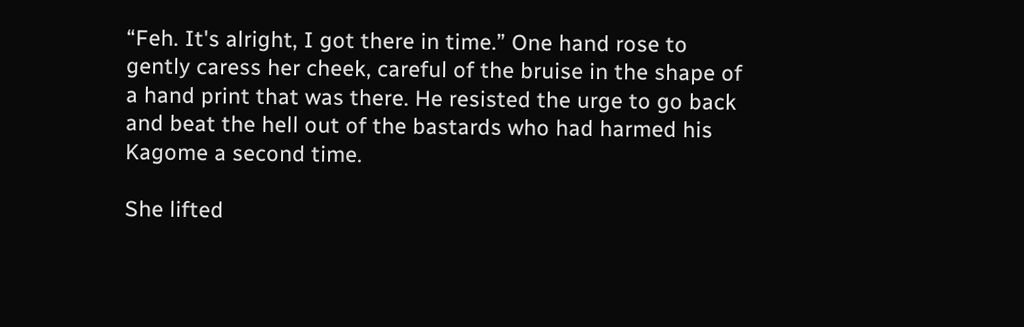“Feh. It's alright, I got there in time.” One hand rose to gently caress her cheek, careful of the bruise in the shape of a hand print that was there. He resisted the urge to go back and beat the hell out of the bastards who had harmed his Kagome a second time.

She lifted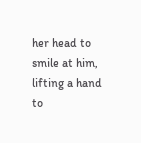her head to smile at him, lifting a hand to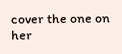cover the one on her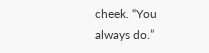cheek. “You always do.”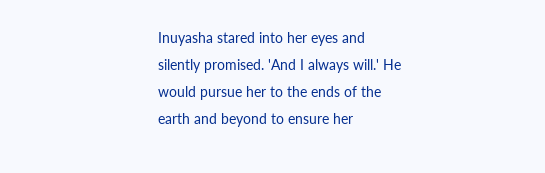Inuyasha stared into her eyes and silently promised. 'And I always will.' He would pursue her to the ends of the earth and beyond to ensure her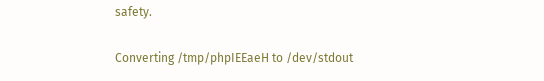safety.

Converting /tmp/phpIEEaeH to /dev/stdout